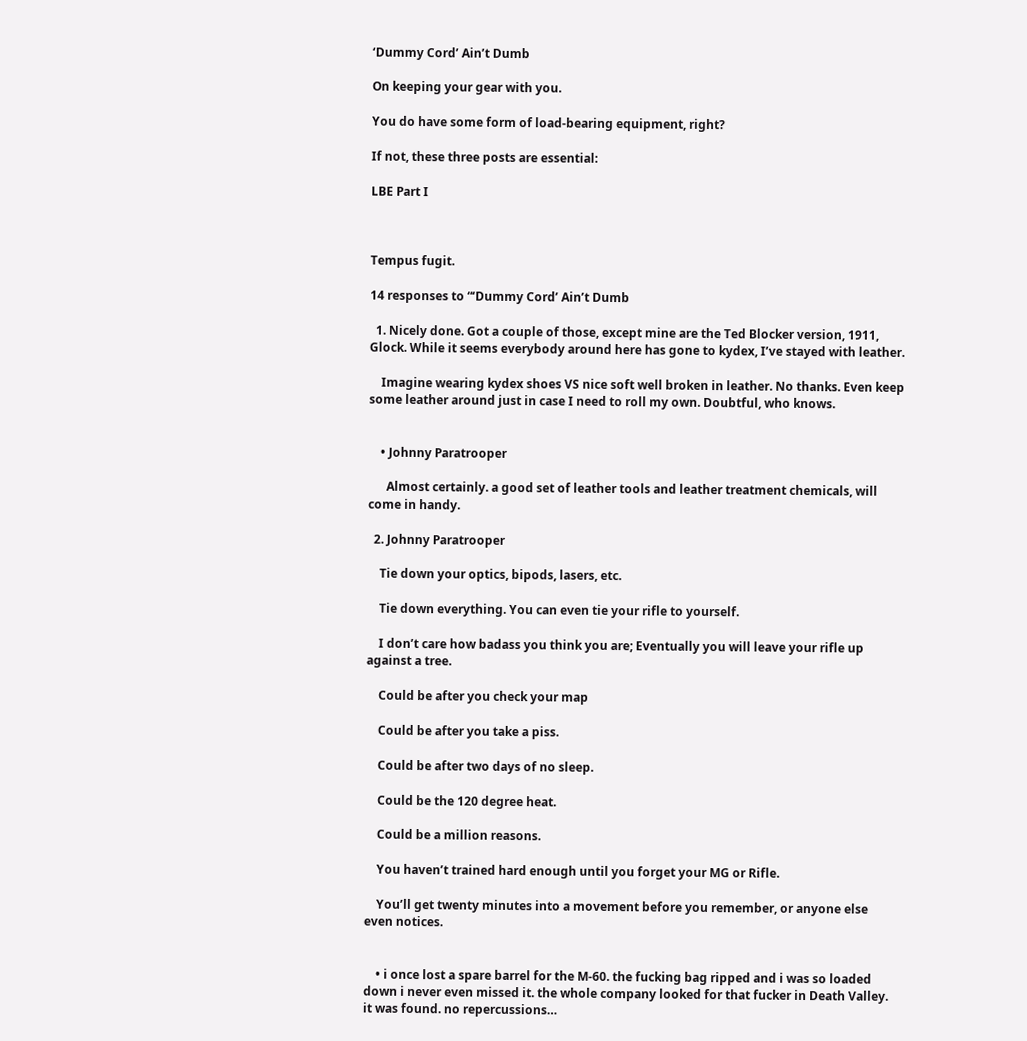‘Dummy Cord’ Ain’t Dumb

On keeping your gear with you.

You do have some form of load-bearing equipment, right?

If not, these three posts are essential:

LBE Part I



Tempus fugit.

14 responses to “‘Dummy Cord’ Ain’t Dumb

  1. Nicely done. Got a couple of those, except mine are the Ted Blocker version, 1911, Glock. While it seems everybody around here has gone to kydex, I’ve stayed with leather.

    Imagine wearing kydex shoes VS nice soft well broken in leather. No thanks. Even keep some leather around just in case I need to roll my own. Doubtful, who knows.


    • Johnny Paratrooper

      Almost certainly. a good set of leather tools and leather treatment chemicals, will come in handy.

  2. Johnny Paratrooper

    Tie down your optics, bipods, lasers, etc.

    Tie down everything. You can even tie your rifle to yourself.

    I don’t care how badass you think you are; Eventually you will leave your rifle up against a tree.

    Could be after you check your map

    Could be after you take a piss.

    Could be after two days of no sleep.

    Could be the 120 degree heat.

    Could be a million reasons.

    You haven’t trained hard enough until you forget your MG or Rifle.

    You’ll get twenty minutes into a movement before you remember, or anyone else even notices.


    • i once lost a spare barrel for the M-60. the fucking bag ripped and i was so loaded down i never even missed it. the whole company looked for that fucker in Death Valley. it was found. no repercussions…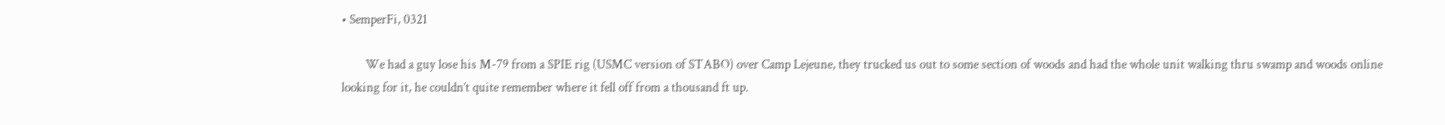• SemperFi, 0321

        We had a guy lose his M-79 from a SPIE rig (USMC version of STABO) over Camp Lejeune, they trucked us out to some section of woods and had the whole unit walking thru swamp and woods online looking for it, he couldn’t quite remember where it fell off from a thousand ft up.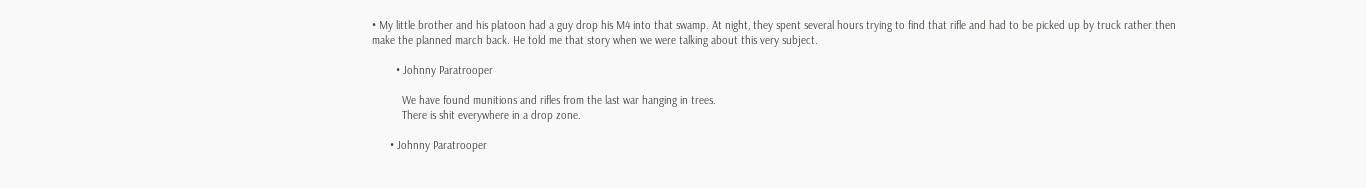• My little brother and his platoon had a guy drop his M4 into that swamp. At night, they spent several hours trying to find that rifle and had to be picked up by truck rather then make the planned march back. He told me that story when we were talking about this very subject.

        • Johnny Paratrooper

          We have found munitions and rifles from the last war hanging in trees.
          There is shit everywhere in a drop zone.

      • Johnny Paratrooper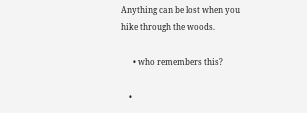Anything can be lost when you hike through the woods.

      • who remembers this?

    •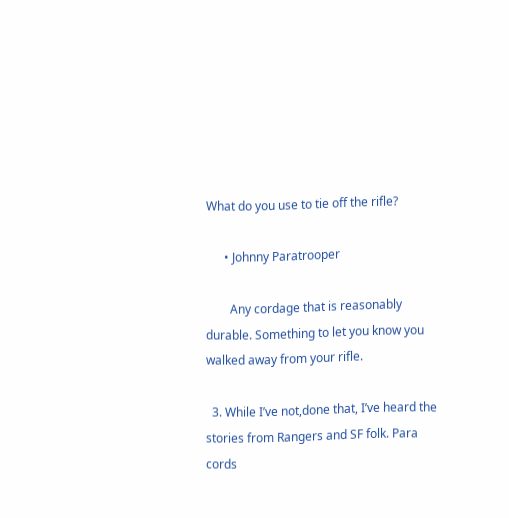What do you use to tie off the rifle?

      • Johnny Paratrooper

        Any cordage that is reasonably durable. Something to let you know you walked away from your rifle.

  3. While I’ve not,done that, I’ve heard the stories from Rangers and SF folk. Para cords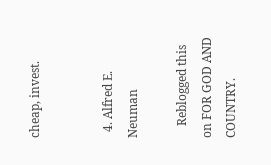cheap, invest.


  4. Alfred E. Neuman

    Reblogged this on FOR GOD AND COUNTRY.